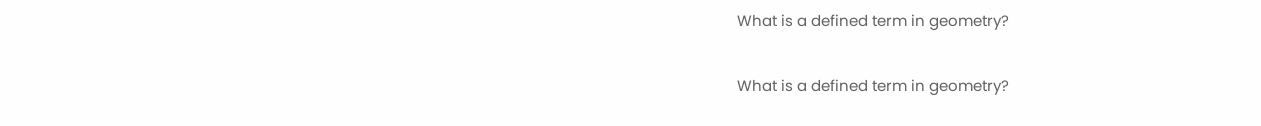What is a defined term in geometry?

What is a defined term in geometry?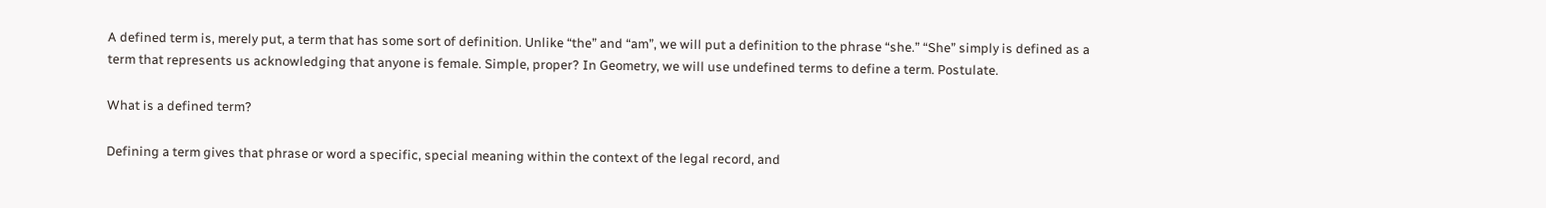A defined term is, merely put, a term that has some sort of definition. Unlike “the” and “am”, we will put a definition to the phrase “she.” “She” simply is defined as a term that represents us acknowledging that anyone is female. Simple, proper? In Geometry, we will use undefined terms to define a term. Postulate.

What is a defined term?

Defining a term gives that phrase or word a specific, special meaning within the context of the legal record, and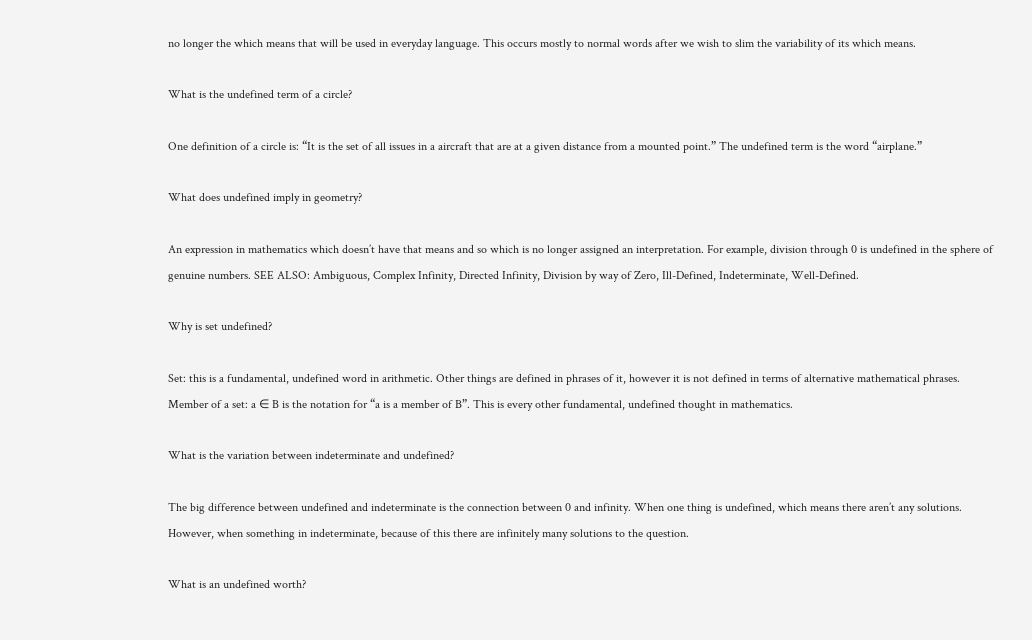no longer the which means that will be used in everyday language. This occurs mostly to normal words after we wish to slim the variability of its which means.

What is the undefined term of a circle?

One definition of a circle is: “It is the set of all issues in a aircraft that are at a given distance from a mounted point.” The undefined term is the word “airplane.”

What does undefined imply in geometry?

An expression in mathematics which doesn’t have that means and so which is no longer assigned an interpretation. For example, division through 0 is undefined in the sphere of genuine numbers. SEE ALSO: Ambiguous, Complex Infinity, Directed Infinity, Division by way of Zero, Ill-Defined, Indeterminate, Well-Defined.

Why is set undefined?

Set: this is a fundamental, undefined word in arithmetic. Other things are defined in phrases of it, however it is not defined in terms of alternative mathematical phrases. Member of a set: a ∈ B is the notation for “a is a member of B”. This is every other fundamental, undefined thought in mathematics.

What is the variation between indeterminate and undefined?

The big difference between undefined and indeterminate is the connection between 0 and infinity. When one thing is undefined, which means there aren’t any solutions. However, when something in indeterminate, because of this there are infinitely many solutions to the question.

What is an undefined worth?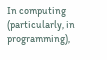In computing (particularly, in programming),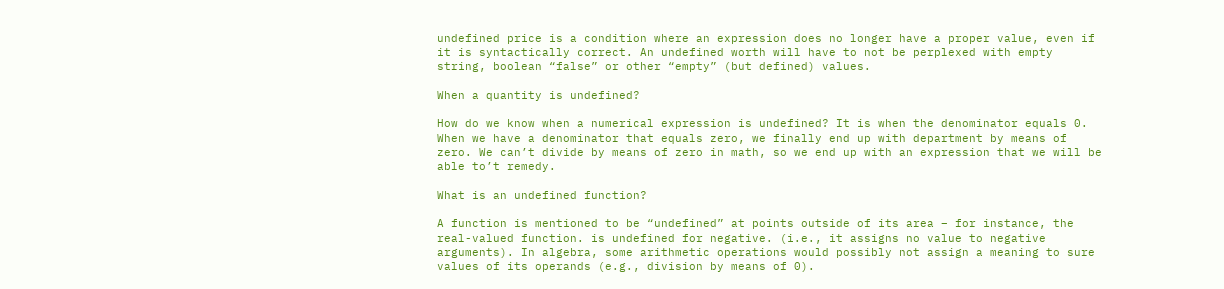undefined price is a condition where an expression does no longer have a proper value, even if it is syntactically correct. An undefined worth will have to not be perplexed with empty string, boolean “false” or other “empty” (but defined) values.

When a quantity is undefined?

How do we know when a numerical expression is undefined? It is when the denominator equals 0. When we have a denominator that equals zero, we finally end up with department by means of zero. We can’t divide by means of zero in math, so we end up with an expression that we will be able to’t remedy.

What is an undefined function?

A function is mentioned to be “undefined” at points outside of its area – for instance, the real-valued function. is undefined for negative. (i.e., it assigns no value to negative arguments). In algebra, some arithmetic operations would possibly not assign a meaning to sure values of its operands (e.g., division by means of 0).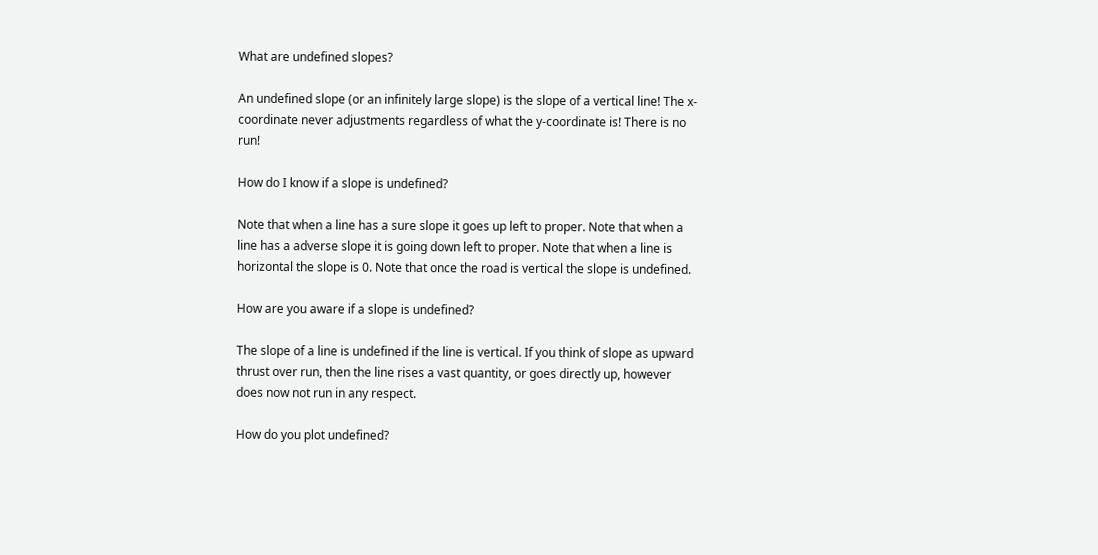What are undefined slopes?

An undefined slope (or an infinitely large slope) is the slope of a vertical line! The x-coordinate never adjustments regardless of what the y-coordinate is! There is no run!

How do I know if a slope is undefined?

Note that when a line has a sure slope it goes up left to proper. Note that when a line has a adverse slope it is going down left to proper. Note that when a line is horizontal the slope is 0. Note that once the road is vertical the slope is undefined.

How are you aware if a slope is undefined?

The slope of a line is undefined if the line is vertical. If you think of slope as upward thrust over run, then the line rises a vast quantity, or goes directly up, however does now not run in any respect.

How do you plot undefined?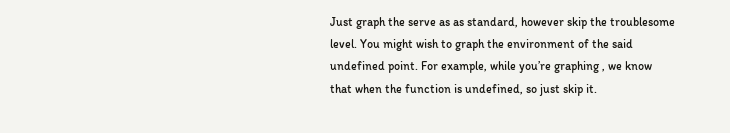Just graph the serve as as standard, however skip the troublesome level. You might wish to graph the environment of the said undefined point. For example, while you’re graphing , we know that when the function is undefined, so just skip it.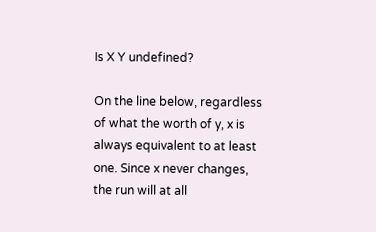Is X Y undefined?

On the line below, regardless of what the worth of y, x is always equivalent to at least one. Since x never changes, the run will at all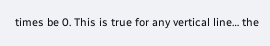times be 0. This is true for any vertical line… the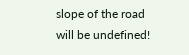slope of the road will be undefined!